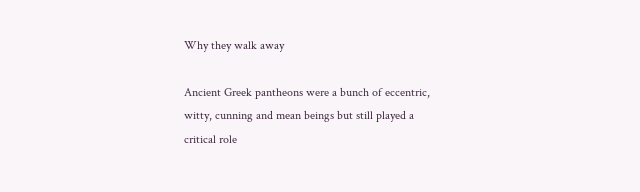Why they walk away

Ancient Greek pantheons were a bunch of eccentric, witty, cunning and mean beings but still played a critical role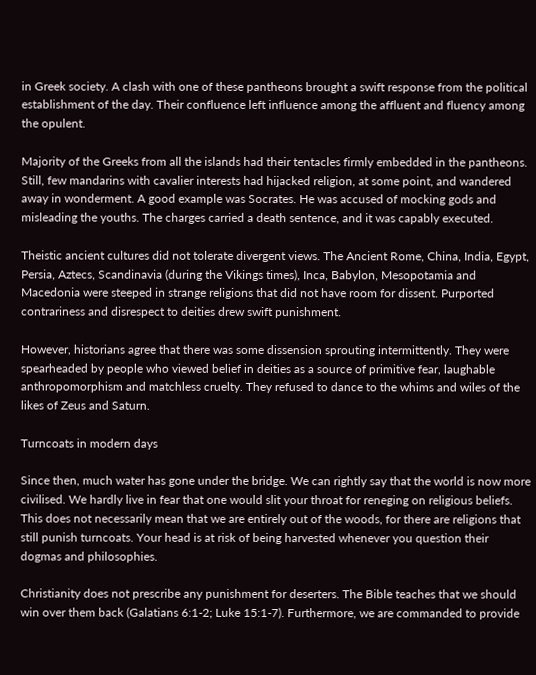in Greek society. A clash with one of these pantheons brought a swift response from the political establishment of the day. Their confluence left influence among the affluent and fluency among the opulent.

Majority of the Greeks from all the islands had their tentacles firmly embedded in the pantheons. Still, few mandarins with cavalier interests had hijacked religion, at some point, and wandered away in wonderment. A good example was Socrates. He was accused of mocking gods and misleading the youths. The charges carried a death sentence, and it was capably executed.

Theistic ancient cultures did not tolerate divergent views. The Ancient Rome, China, India, Egypt, Persia, Aztecs, Scandinavia (during the Vikings times), Inca, Babylon, Mesopotamia and Macedonia were steeped in strange religions that did not have room for dissent. Purported contrariness and disrespect to deities drew swift punishment.

However, historians agree that there was some dissension sprouting intermittently. They were spearheaded by people who viewed belief in deities as a source of primitive fear, laughable anthropomorphism and matchless cruelty. They refused to dance to the whims and wiles of the likes of Zeus and Saturn.

Turncoats in modern days

Since then, much water has gone under the bridge. We can rightly say that the world is now more civilised. We hardly live in fear that one would slit your throat for reneging on religious beliefs. This does not necessarily mean that we are entirely out of the woods, for there are religions that still punish turncoats. Your head is at risk of being harvested whenever you question their dogmas and philosophies.

Christianity does not prescribe any punishment for deserters. The Bible teaches that we should win over them back (Galatians 6:1-2; Luke 15:1-7). Furthermore, we are commanded to provide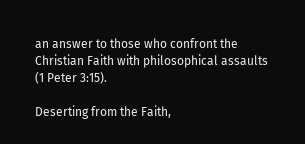an answer to those who confront the Christian Faith with philosophical assaults (1 Peter 3:15).

Deserting from the Faith,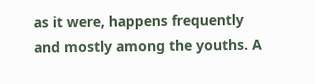as it were, happens frequently and mostly among the youths. A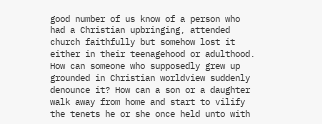good number of us know of a person who had a Christian upbringing, attended church faithfully but somehow lost it either in their teenagehood or adulthood. How can someone who supposedly grew up grounded in Christian worldview suddenly denounce it? How can a son or a daughter walk away from home and start to vilify the tenets he or she once held unto with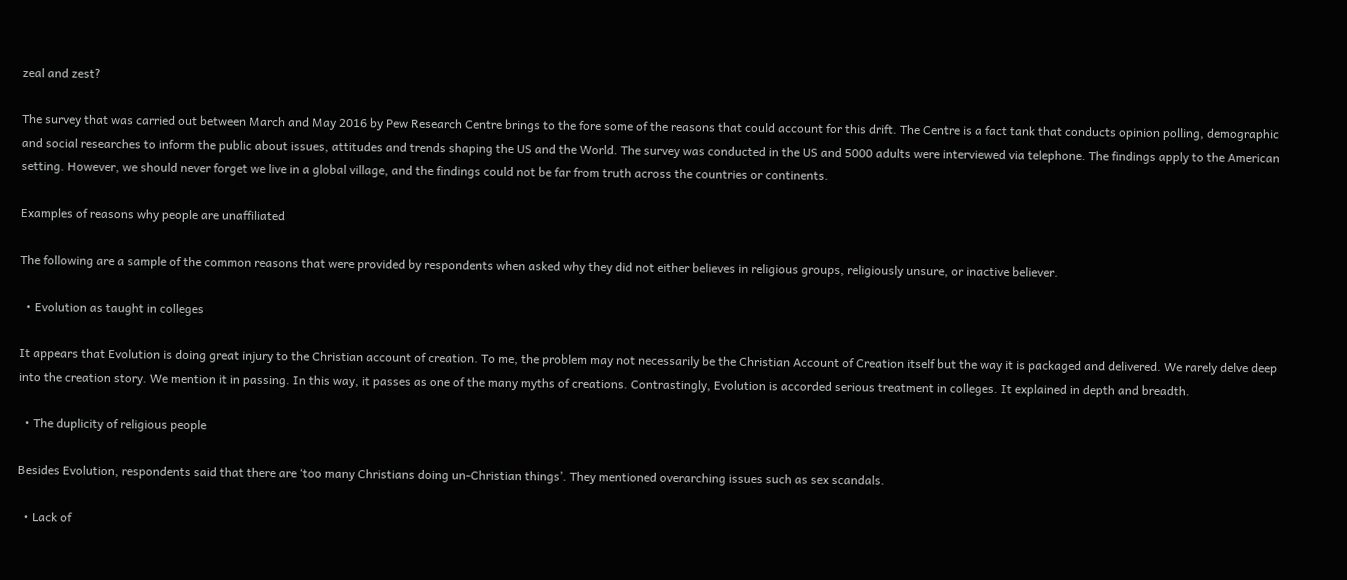zeal and zest?

The survey that was carried out between March and May 2016 by Pew Research Centre brings to the fore some of the reasons that could account for this drift. The Centre is a fact tank that conducts opinion polling, demographic and social researches to inform the public about issues, attitudes and trends shaping the US and the World. The survey was conducted in the US and 5000 adults were interviewed via telephone. The findings apply to the American setting. However, we should never forget we live in a global village, and the findings could not be far from truth across the countries or continents.

Examples of reasons why people are unaffiliated

The following are a sample of the common reasons that were provided by respondents when asked why they did not either believes in religious groups, religiously unsure, or inactive believer.

  • Evolution as taught in colleges

It appears that Evolution is doing great injury to the Christian account of creation. To me, the problem may not necessarily be the Christian Account of Creation itself but the way it is packaged and delivered. We rarely delve deep into the creation story. We mention it in passing. In this way, it passes as one of the many myths of creations. Contrastingly, Evolution is accorded serious treatment in colleges. It explained in depth and breadth.

  • The duplicity of religious people

Besides Evolution, respondents said that there are ‘too many Christians doing un-Christian things’. They mentioned overarching issues such as sex scandals.

  • Lack of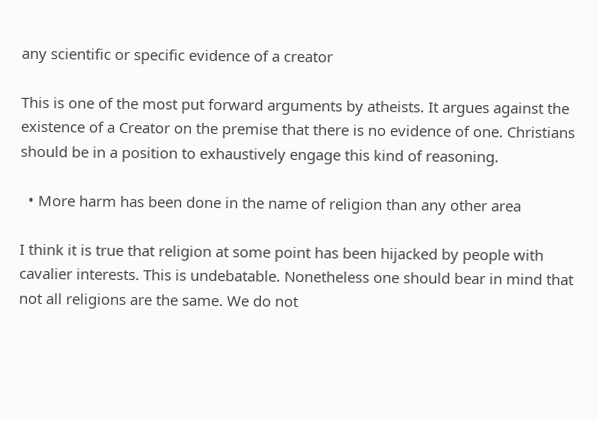any scientific or specific evidence of a creator

This is one of the most put forward arguments by atheists. It argues against the existence of a Creator on the premise that there is no evidence of one. Christians should be in a position to exhaustively engage this kind of reasoning.

  • More harm has been done in the name of religion than any other area

I think it is true that religion at some point has been hijacked by people with cavalier interests. This is undebatable. Nonetheless one should bear in mind that not all religions are the same. We do not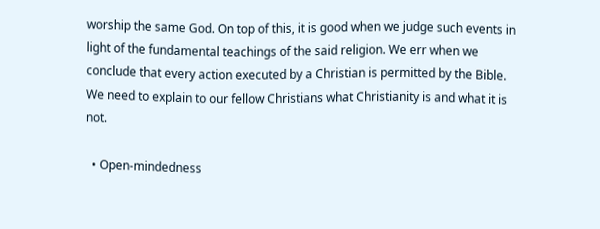worship the same God. On top of this, it is good when we judge such events in light of the fundamental teachings of the said religion. We err when we conclude that every action executed by a Christian is permitted by the Bible. We need to explain to our fellow Christians what Christianity is and what it is not.

  • Open-mindedness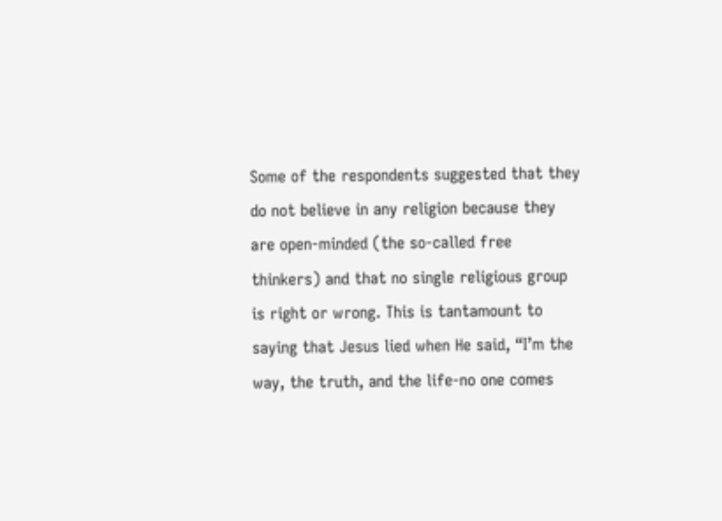Some of the respondents suggested that they do not believe in any religion because they are open-minded (the so-called free thinkers) and that no single religious group is right or wrong. This is tantamount to saying that Jesus lied when He said, “I’m the way, the truth, and the life-no one comes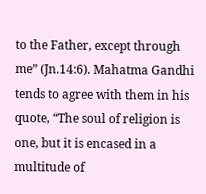to the Father, except through me” (Jn.14:6). Mahatma Gandhi tends to agree with them in his quote, “The soul of religion is one, but it is encased in a multitude of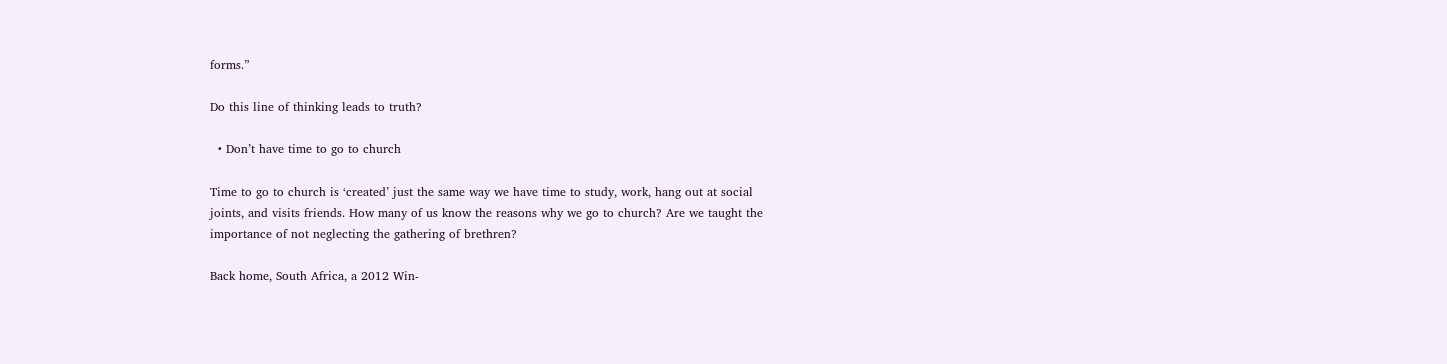forms.”

Do this line of thinking leads to truth?

  • Don’t have time to go to church

Time to go to church is ‘created’ just the same way we have time to study, work, hang out at social joints, and visits friends. How many of us know the reasons why we go to church? Are we taught the importance of not neglecting the gathering of brethren?

Back home, South Africa, a 2012 Win-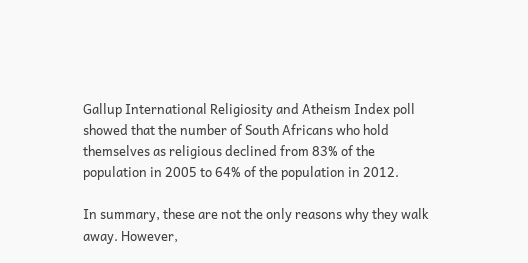Gallup International Religiosity and Atheism Index poll showed that the number of South Africans who hold themselves as religious declined from 83% of the population in 2005 to 64% of the population in 2012.

In summary, these are not the only reasons why they walk away. However,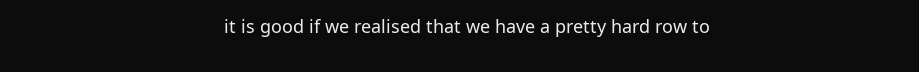it is good if we realised that we have a pretty hard row to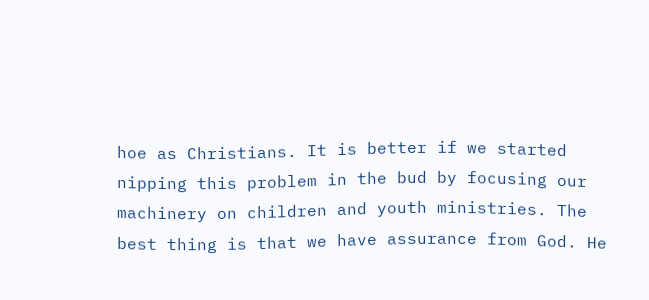hoe as Christians. It is better if we started nipping this problem in the bud by focusing our machinery on children and youth ministries. The best thing is that we have assurance from God. He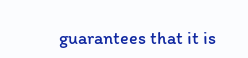guarantees that it is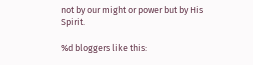not by our might or power but by His Spirit.

%d bloggers like this: